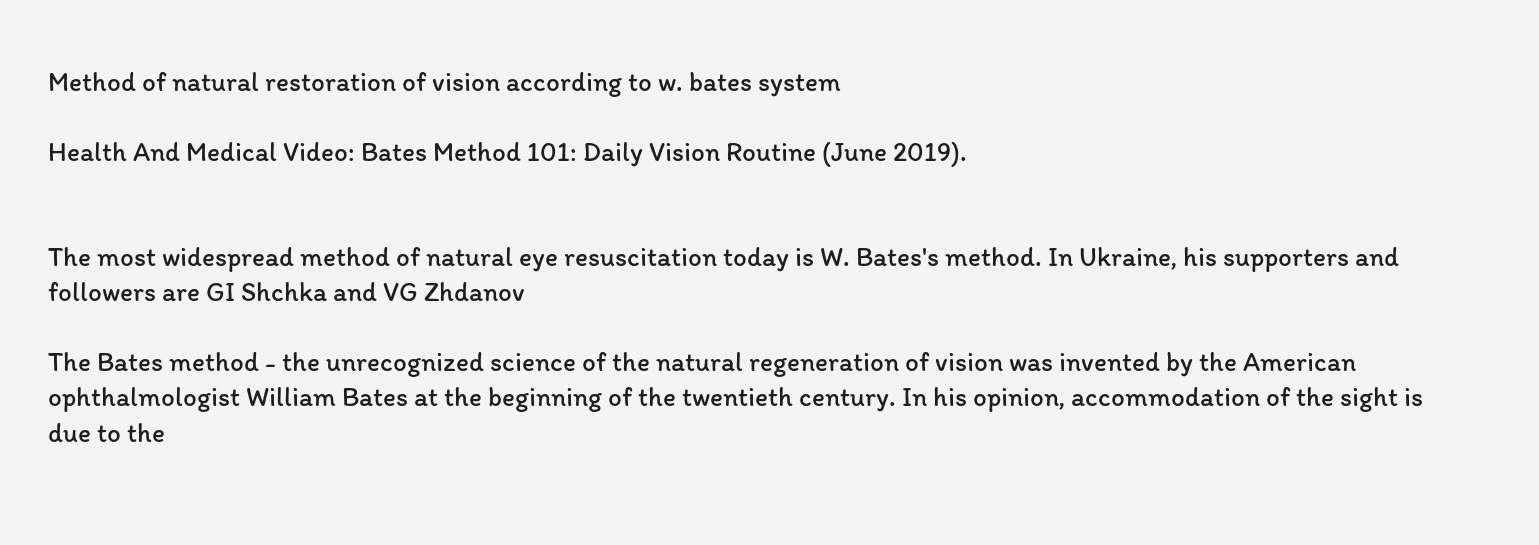Method of natural restoration of vision according to w. bates system

Health And Medical Video: Bates Method 101: Daily Vision Routine (June 2019).


The most widespread method of natural eye resuscitation today is W. Bates's method. In Ukraine, his supporters and followers are GI Shchka and VG Zhdanov

The Bates method - the unrecognized science of the natural regeneration of vision was invented by the American ophthalmologist William Bates at the beginning of the twentieth century. In his opinion, accommodation of the sight is due to the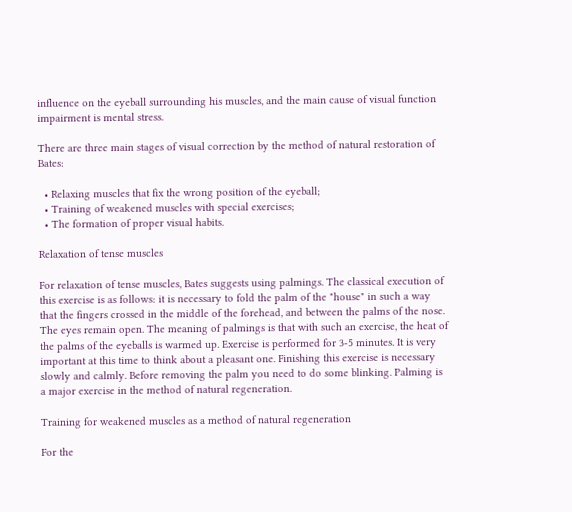influence on the eyeball surrounding his muscles, and the main cause of visual function impairment is mental stress.

There are three main stages of visual correction by the method of natural restoration of Bates:

  • Relaxing muscles that fix the wrong position of the eyeball;
  • Training of weakened muscles with special exercises;
  • The formation of proper visual habits.

Relaxation of tense muscles

For relaxation of tense muscles, Bates suggests using palmings. The classical execution of this exercise is as follows: it is necessary to fold the palm of the "house" in such a way that the fingers crossed in the middle of the forehead, and between the palms of the nose. The eyes remain open. The meaning of palmings is that with such an exercise, the heat of the palms of the eyeballs is warmed up. Exercise is performed for 3-5 minutes. It is very important at this time to think about a pleasant one. Finishing this exercise is necessary slowly and calmly. Before removing the palm you need to do some blinking. Palming is a major exercise in the method of natural regeneration.

Training for weakened muscles as a method of natural regeneration

For the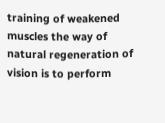training of weakened muscles the way of natural regeneration of vision is to perform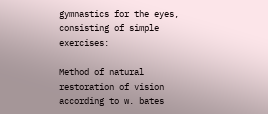gymnastics for the eyes, consisting of simple exercises:

Method of natural restoration of vision according to w. bates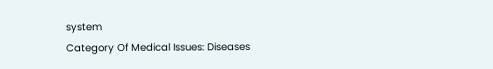system
Category Of Medical Issues: Diseases